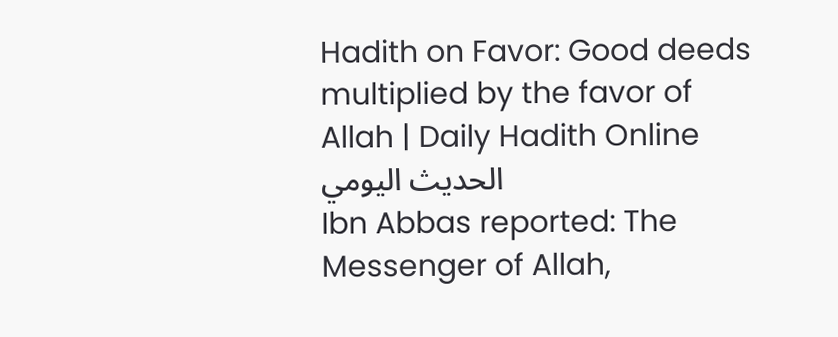Hadith on Favor: Good deeds multiplied by the favor of Allah | Daily Hadith Online الحديث اليومي
Ibn Abbas reported: The Messenger of Allah,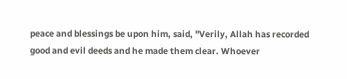peace and blessings be upon him, said, "Verily, Allah has recorded good and evil deeds and he made them clear. Whoever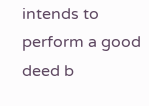intends to perform a good deed b